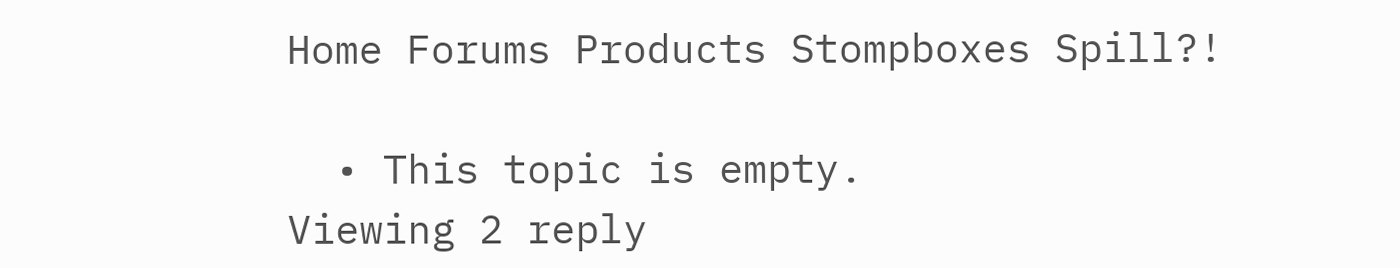Home Forums Products Stompboxes Spill?!

  • This topic is empty.
Viewing 2 reply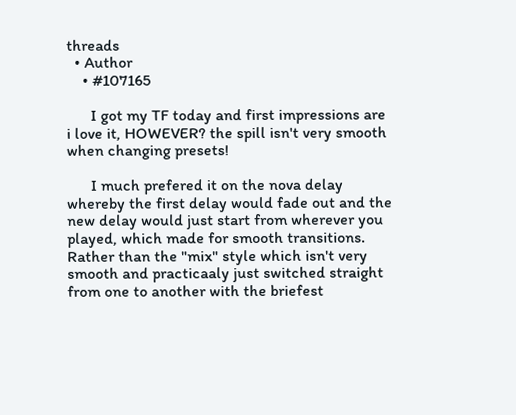threads
  • Author
    • #107165

      I got my TF today and first impressions are i love it, HOWEVER? the spill isn't very smooth when changing presets!

      I much prefered it on the nova delay whereby the first delay would fade out and the new delay would just start from wherever you played, which made for smooth transitions. Rather than the "mix" style which isn't very smooth and practicaaly just switched straight from one to another with the briefest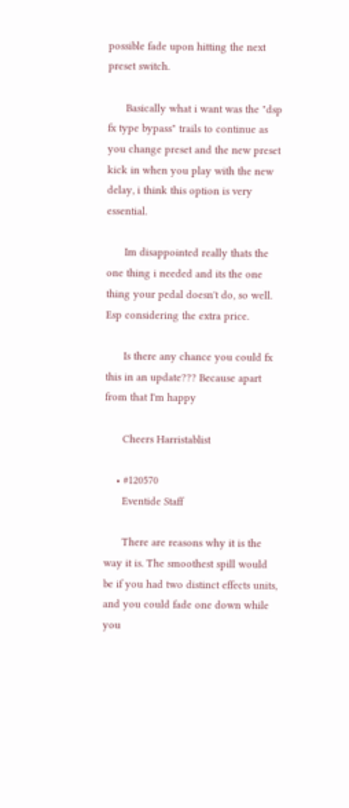possible fade upon hitting the next preset switch.

      Basically what i want was the "dsp fx type bypass" trails to continue as you change preset and the new preset kick in when you play with the new delay, i think this option is very essential.

      Im disappointed really thats the one thing i needed and its the one thing your pedal doesn't do, so well. Esp considering the extra price.

      Is there any chance you could fx this in an update??? Because apart from that I'm happy

      Cheers Harristablist

    • #120570
      Eventide Staff

      There are reasons why it is the way it is. The smoothest spill would be if you had two distinct effects units, and you could fade one down while you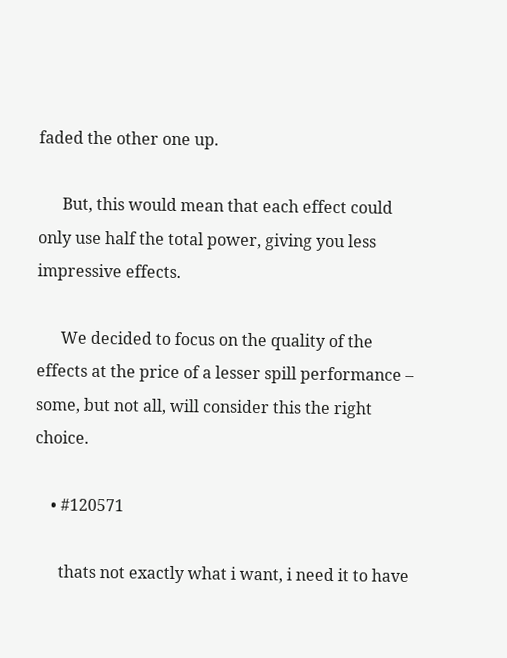faded the other one up.

      But, this would mean that each effect could only use half the total power, giving you less impressive effects.

      We decided to focus on the quality of the effects at the price of a lesser spill performance – some, but not all, will consider this the right choice.

    • #120571

      thats not exactly what i want, i need it to have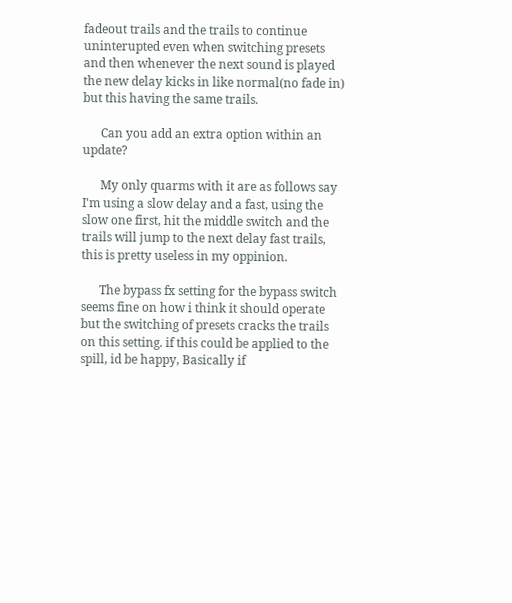fadeout trails and the trails to continue uninterupted even when switching presets and then whenever the next sound is played the new delay kicks in like normal(no fade in) but this having the same trails.

      Can you add an extra option within an update?

      My only quarms with it are as follows say I'm using a slow delay and a fast, using the slow one first, hit the middle switch and the trails will jump to the next delay fast trails, this is pretty useless in my oppinion.

      The bypass fx setting for the bypass switch seems fine on how i think it should operate but the switching of presets cracks the trails on this setting. if this could be applied to the spill, id be happy, Basically if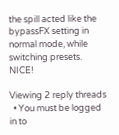the spill acted like the bypassFX setting in normal mode, while switching presets. NICE!

Viewing 2 reply threads
  • You must be logged in to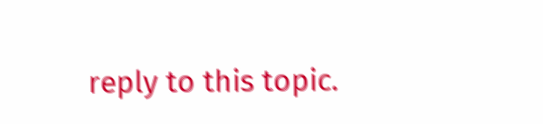reply to this topic.